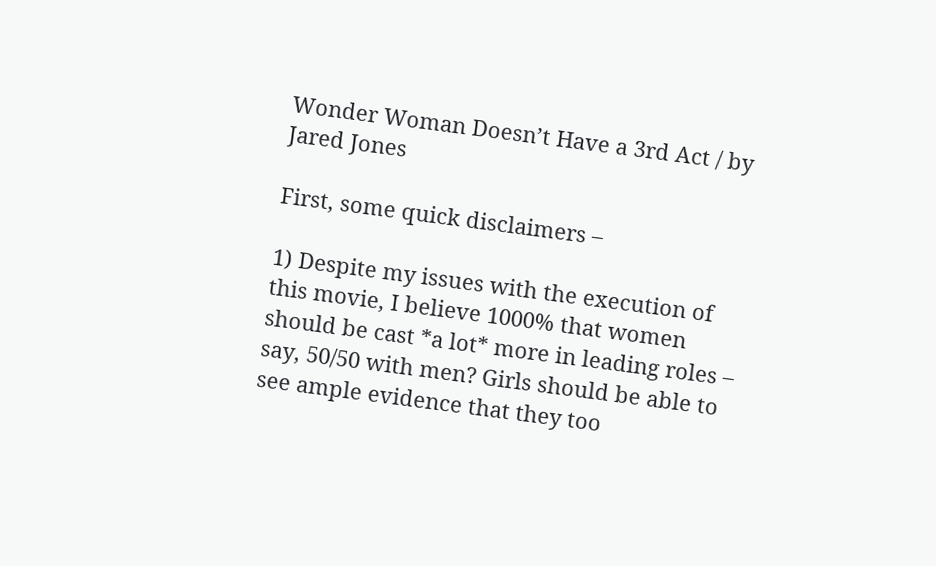Wonder Woman Doesn’t Have a 3rd Act / by Jared Jones

First, some quick disclaimers –

1) Despite my issues with the execution of this movie, I believe 1000% that women should be cast *a lot* more in leading roles – say, 50/50 with men? Girls should be able to see ample evidence that they too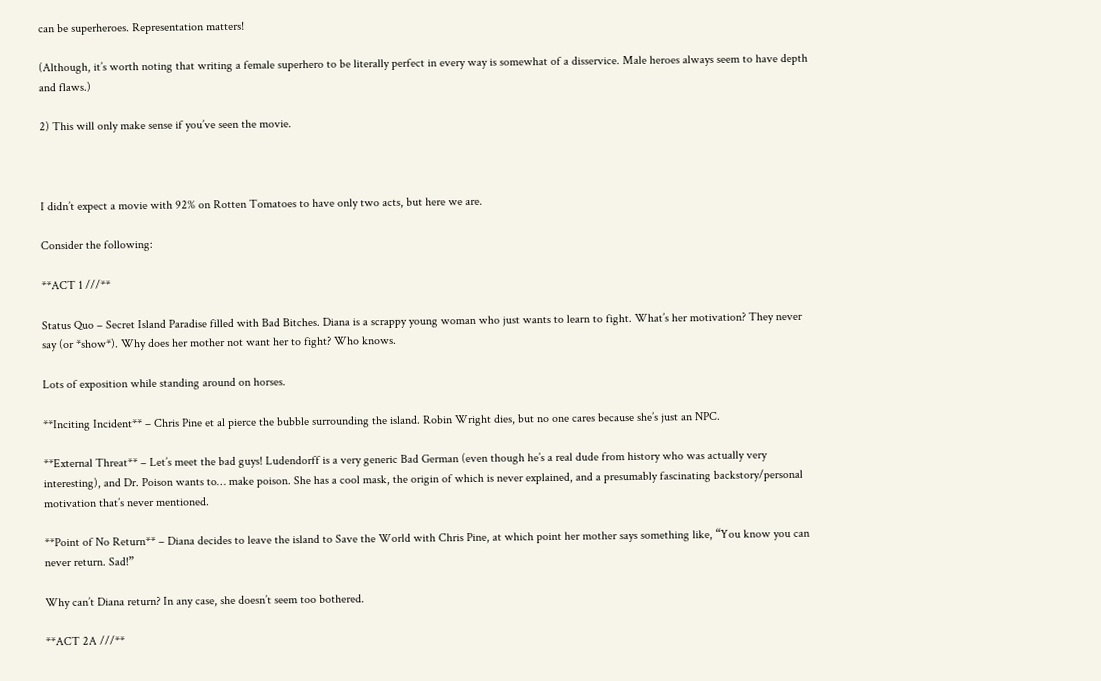can be superheroes. Representation matters!

(Although, it’s worth noting that writing a female superhero to be literally perfect in every way is somewhat of a disservice. Male heroes always seem to have depth and flaws.)

2) This will only make sense if you’ve seen the movie.



I didn’t expect a movie with 92% on Rotten Tomatoes to have only two acts, but here we are.

Consider the following:

**ACT 1 ///**

Status Quo – Secret Island Paradise filled with Bad Bitches. Diana is a scrappy young woman who just wants to learn to fight. What’s her motivation? They never say (or *show*). Why does her mother not want her to fight? Who knows.

Lots of exposition while standing around on horses.

**Inciting Incident** – Chris Pine et al pierce the bubble surrounding the island. Robin Wright dies, but no one cares because she’s just an NPC.

**External Threat** – Let’s meet the bad guys! Ludendorff is a very generic Bad German (even though he’s a real dude from history who was actually very interesting), and Dr. Poison wants to… make poison. She has a cool mask, the origin of which is never explained, and a presumably fascinating backstory/personal motivation that’s never mentioned.

**Point of No Return** – Diana decides to leave the island to Save the World with Chris Pine, at which point her mother says something like, “You know you can never return. Sad!”

Why can’t Diana return? In any case, she doesn’t seem too bothered.

**ACT 2A ///**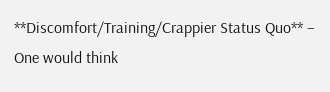**Discomfort/Training/Crappier Status Quo** – One would think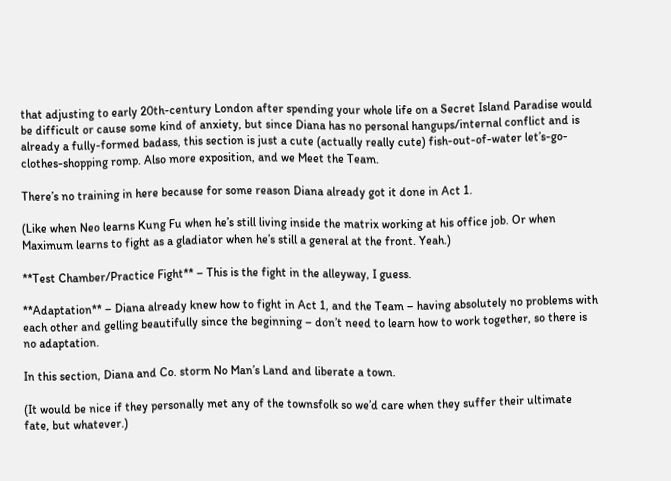that adjusting to early 20th-century London after spending your whole life on a Secret Island Paradise would be difficult or cause some kind of anxiety, but since Diana has no personal hangups/internal conflict and is already a fully-formed badass, this section is just a cute (actually really cute) fish-out-of-water let’s-go-clothes-shopping romp. Also more exposition, and we Meet the Team.

There’s no training in here because for some reason Diana already got it done in Act 1.

(Like when Neo learns Kung Fu when he’s still living inside the matrix working at his office job. Or when Maximum learns to fight as a gladiator when he’s still a general at the front. Yeah.)

**Test Chamber/Practice Fight** – This is the fight in the alleyway, I guess.

**Adaptation** – Diana already knew how to fight in Act 1, and the Team – having absolutely no problems with each other and gelling beautifully since the beginning – don’t need to learn how to work together, so there is no adaptation.

In this section, Diana and Co. storm No Man’s Land and liberate a town.

(It would be nice if they personally met any of the townsfolk so we’d care when they suffer their ultimate fate, but whatever.)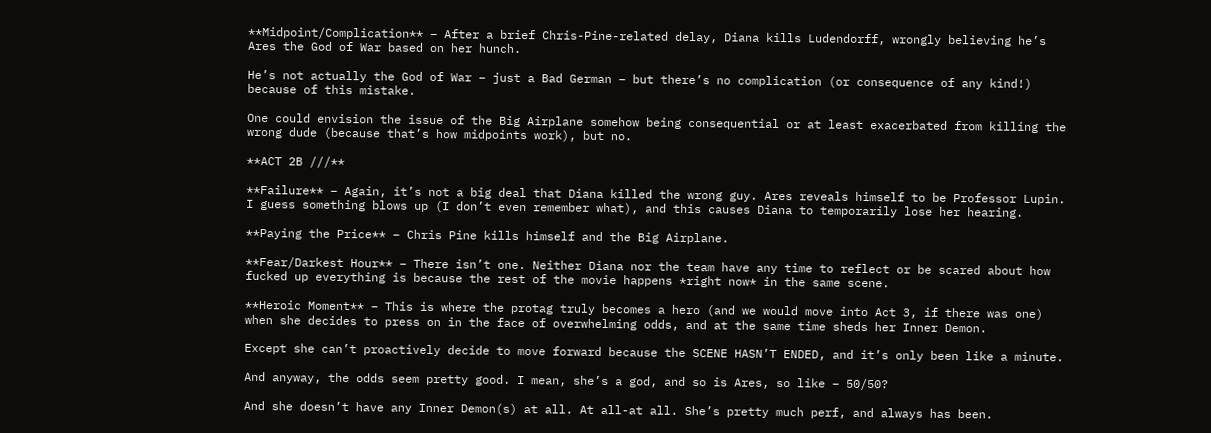**Midpoint/Complication** – After a brief Chris-Pine-related delay, Diana kills Ludendorff, wrongly believing he’s Ares the God of War based on her hunch.

He’s not actually the God of War – just a Bad German – but there’s no complication (or consequence of any kind!) because of this mistake.

One could envision the issue of the Big Airplane somehow being consequential or at least exacerbated from killing the wrong dude (because that’s how midpoints work), but no.

**ACT 2B ///**

**Failure** – Again, it’s not a big deal that Diana killed the wrong guy. Ares reveals himself to be Professor Lupin. I guess something blows up (I don’t even remember what), and this causes Diana to temporarily lose her hearing.

**Paying the Price** – Chris Pine kills himself and the Big Airplane.

**Fear/Darkest Hour** – There isn’t one. Neither Diana nor the team have any time to reflect or be scared about how fucked up everything is because the rest of the movie happens *right now* in the same scene.

**Heroic Moment** – This is where the protag truly becomes a hero (and we would move into Act 3, if there was one) when she decides to press on in the face of overwhelming odds, and at the same time sheds her Inner Demon.

Except she can’t proactively decide to move forward because the SCENE HASN’T ENDED, and it’s only been like a minute.

And anyway, the odds seem pretty good. I mean, she’s a god, and so is Ares, so like – 50/50?

And she doesn’t have any Inner Demon(s) at all. At all-at all. She’s pretty much perf, and always has been.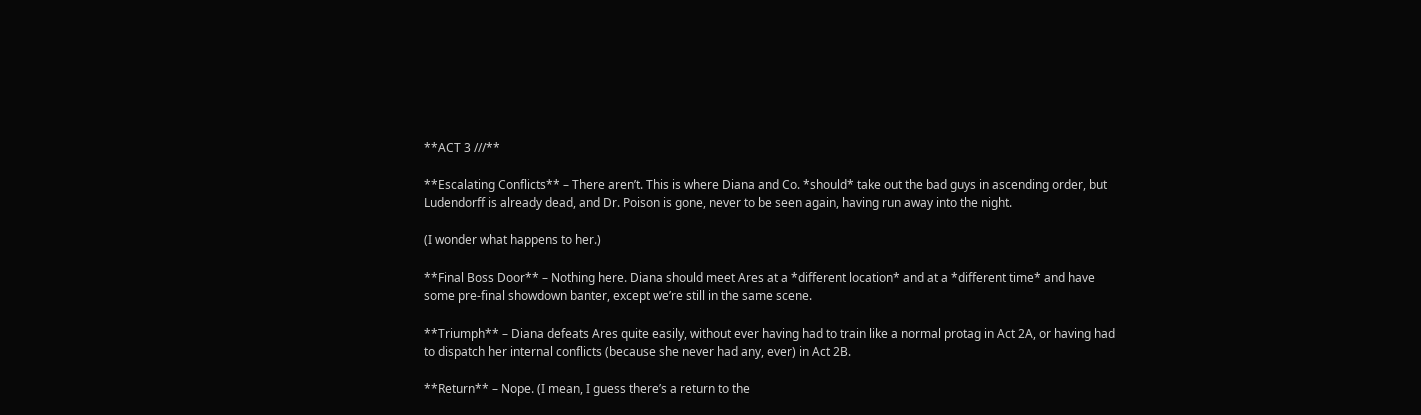**ACT 3 ///**

**Escalating Conflicts** – There aren’t. This is where Diana and Co. *should* take out the bad guys in ascending order, but Ludendorff is already dead, and Dr. Poison is gone, never to be seen again, having run away into the night.

(I wonder what happens to her.)

**Final Boss Door** – Nothing here. Diana should meet Ares at a *different location* and at a *different time* and have some pre-final showdown banter, except we’re still in the same scene.

**Triumph** – Diana defeats Ares quite easily, without ever having had to train like a normal protag in Act 2A, or having had to dispatch her internal conflicts (because she never had any, ever) in Act 2B.

**Return** – Nope. (I mean, I guess there’s a return to the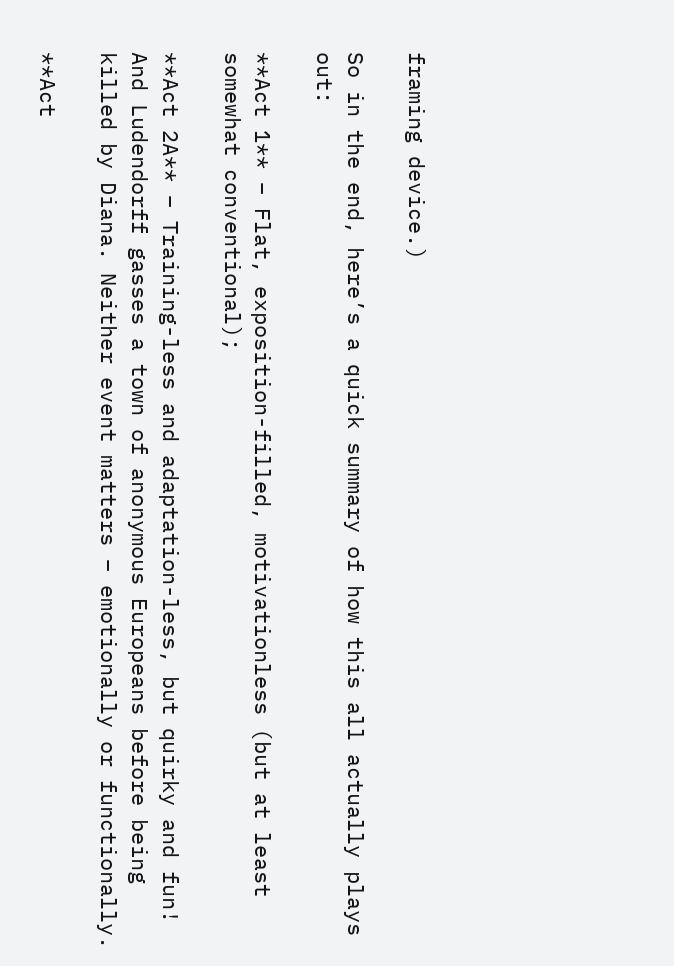framing device.)

So in the end, here’s a quick summary of how this all actually plays out:

**Act 1** – Flat, exposition-filled, motivationless (but at least somewhat conventional);

**Act 2A** – Training-less and adaptation-less, but quirky and fun! And Ludendorff gasses a town of anonymous Europeans before being killed by Diana. Neither event matters – emotionally or functionally.

**Act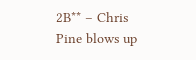2B** – Chris Pine blows up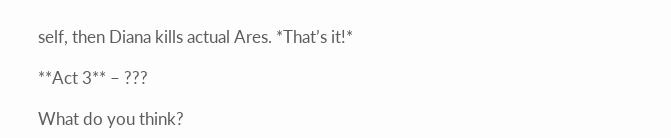self, then Diana kills actual Ares. *That’s it!*

**Act 3** – ???

What do you think?